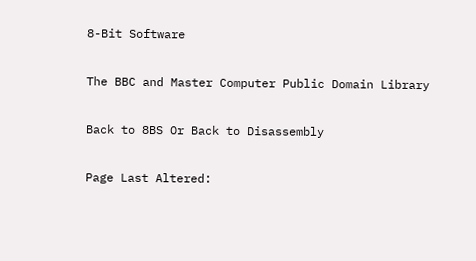8-Bit Software

The BBC and Master Computer Public Domain Library

Back to 8BS Or Back to Disassembly

Page Last Altered: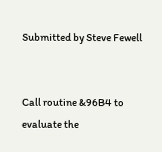Submitted by Steve Fewell


Call routine &96B4 to evaluate the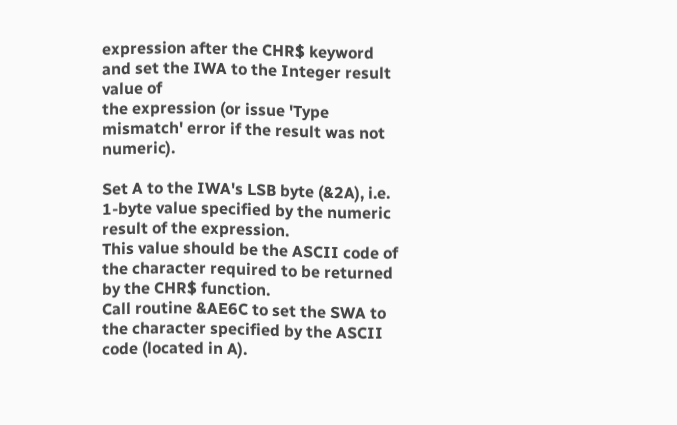expression after the CHR$ keyword and set the IWA to the Integer result value of
the expression (or issue 'Type mismatch' error if the result was not numeric).

Set A to the IWA's LSB byte (&2A), i.e. 1-byte value specified by the numeric result of the expression.
This value should be the ASCII code of the character required to be returned by the CHR$ function.
Call routine &AE6C to set the SWA to the character specified by the ASCII code (located in A).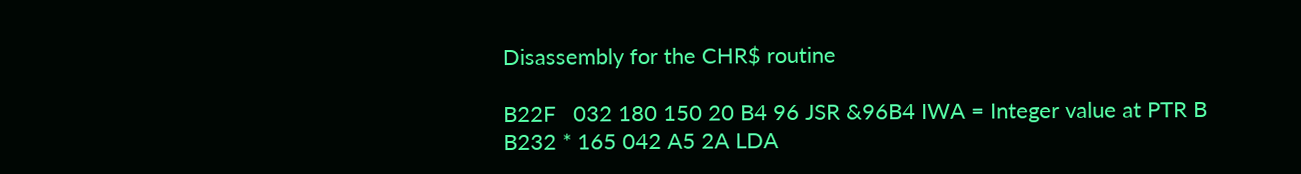Disassembly for the CHR$ routine

B22F   032 180 150 20 B4 96 JSR &96B4 IWA = Integer value at PTR B
B232 * 165 042 A5 2A LDA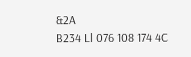&2A
B234 Ll 076 108 174 4C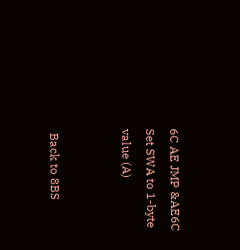6C AE JMP &AE6C Set SWA to 1-byte value (A)


 Back to 8BS